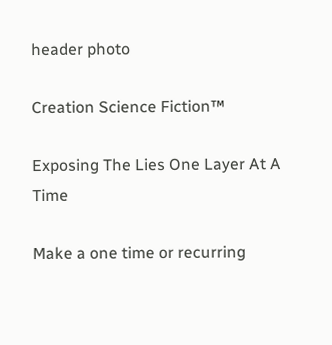header photo

Creation Science Fiction™

Exposing The Lies One Layer At A Time

Make a one time or recurring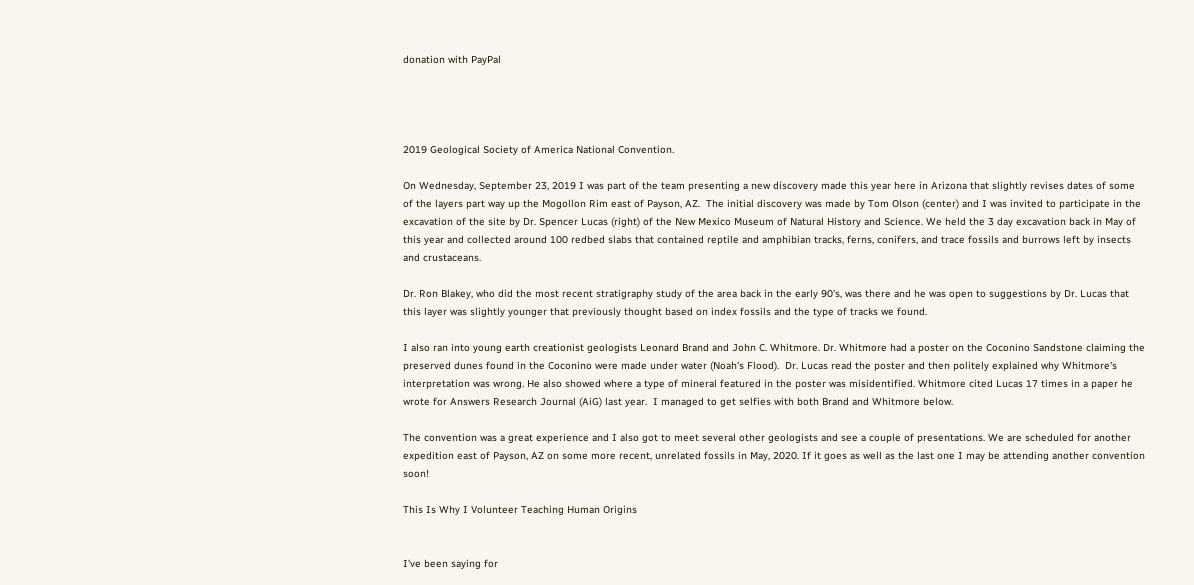donation with PayPal




2019 Geological Society of America National Convention.

On Wednesday, September 23, 2019 I was part of the team presenting a new discovery made this year here in Arizona that slightly revises dates of some of the layers part way up the Mogollon Rim east of Payson, AZ.  The initial discovery was made by Tom Olson (center) and I was invited to participate in the excavation of the site by Dr. Spencer Lucas (right) of the New Mexico Museum of Natural History and Science. We held the 3 day excavation back in May of this year and collected around 100 redbed slabs that contained reptile and amphibian tracks, ferns, conifers, and trace fossils and burrows left by insects and crustaceans.

Dr. Ron Blakey, who did the most recent stratigraphy study of the area back in the early 90's, was there and he was open to suggestions by Dr. Lucas that this layer was slightly younger that previously thought based on index fossils and the type of tracks we found.

I also ran into young earth creationist geologists Leonard Brand and John C. Whitmore. Dr. Whitmore had a poster on the Coconino Sandstone claiming the preserved dunes found in the Coconino were made under water (Noah's Flood).  Dr. Lucas read the poster and then politely explained why Whitmore's interpretation was wrong. He also showed where a type of mineral featured in the poster was misidentified. Whitmore cited Lucas 17 times in a paper he wrote for Answers Research Journal (AiG) last year.  I managed to get selfies with both Brand and Whitmore below.

The convention was a great experience and I also got to meet several other geologists and see a couple of presentations. We are scheduled for another expedition east of Payson, AZ on some more recent, unrelated fossils in May, 2020. If it goes as well as the last one I may be attending another convention soon!

This Is Why I Volunteer Teaching Human Origins


I've been saying for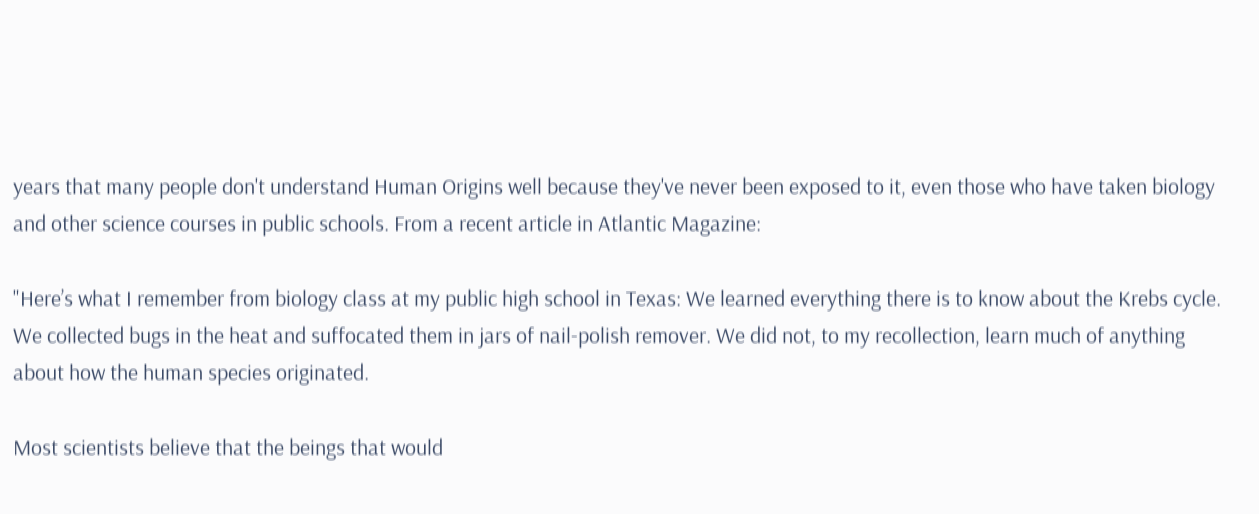years that many people don't understand Human Origins well because they've never been exposed to it, even those who have taken biology and other science courses in public schools. From a recent article in Atlantic Magazine:

"Here’s what I remember from biology class at my public high school in Texas: We learned everything there is to know about the Krebs cycle. We collected bugs in the heat and suffocated them in jars of nail-polish remover. We did not, to my recollection, learn much of anything about how the human species originated.

Most scientists believe that the beings that would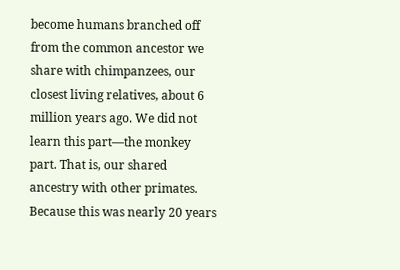become humans branched off from the common ancestor we share with chimpanzees, our closest living relatives, about 6 million years ago. We did not learn this part—the monkey part. That is, our shared ancestry with other primates. Because this was nearly 20 years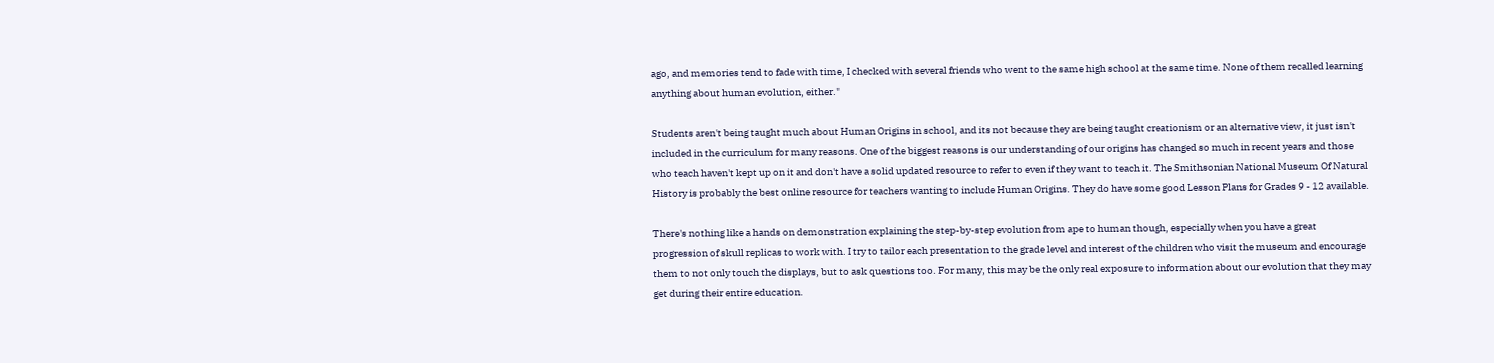ago, and memories tend to fade with time, I checked with several friends who went to the same high school at the same time. None of them recalled learning anything about human evolution, either."

Students aren't being taught much about Human Origins in school, and its not because they are being taught creationism or an alternative view, it just isn't included in the curriculum for many reasons. One of the biggest reasons is our understanding of our origins has changed so much in recent years and those who teach haven't kept up on it and don't have a solid updated resource to refer to even if they want to teach it. The Smithsonian National Museum Of Natural History is probably the best online resource for teachers wanting to include Human Origins. They do have some good Lesson Plans for Grades 9 - 12 available.

There's nothing like a hands on demonstration explaining the step-by-step evolution from ape to human though, especially when you have a great progression of skull replicas to work with. I try to tailor each presentation to the grade level and interest of the children who visit the museum and encourage them to not only touch the displays, but to ask questions too. For many, this may be the only real exposure to information about our evolution that they may get during their entire education.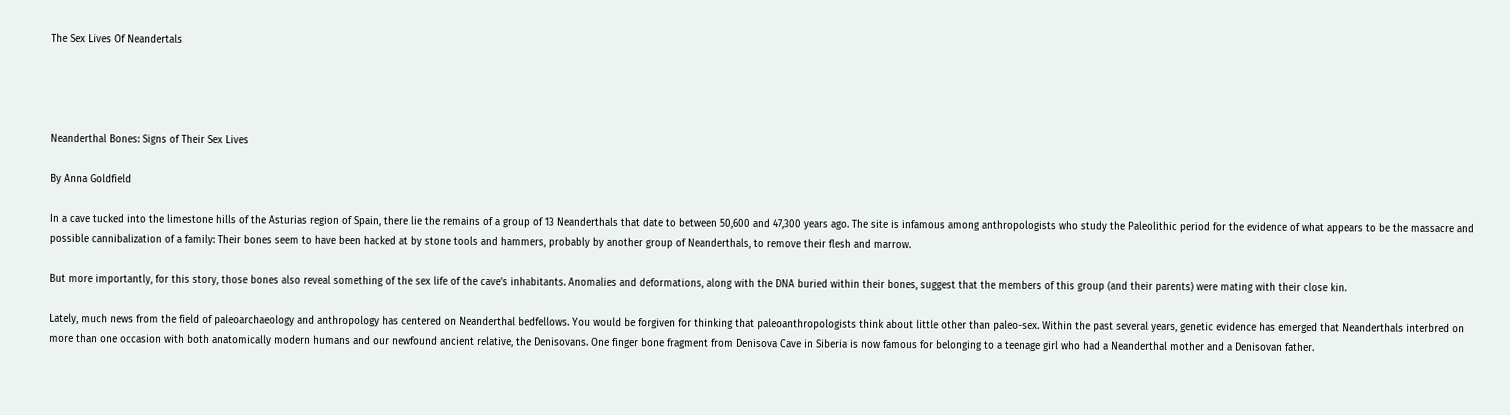The Sex Lives Of Neandertals




Neanderthal Bones: Signs of Their Sex Lives

By Anna Goldfield

In a cave tucked into the limestone hills of the Asturias region of Spain, there lie the remains of a group of 13 Neanderthals that date to between 50,600 and 47,300 years ago. The site is infamous among anthropologists who study the Paleolithic period for the evidence of what appears to be the massacre and possible cannibalization of a family: Their bones seem to have been hacked at by stone tools and hammers, probably by another group of Neanderthals, to remove their flesh and marrow.

But more importantly, for this story, those bones also reveal something of the sex life of the cave’s inhabitants. Anomalies and deformations, along with the DNA buried within their bones, suggest that the members of this group (and their parents) were mating with their close kin.

Lately, much news from the field of paleoarchaeology and anthropology has centered on Neanderthal bedfellows. You would be forgiven for thinking that paleoanthropologists think about little other than paleo-sex. Within the past several years, genetic evidence has emerged that Neanderthals interbred on more than one occasion with both anatomically modern humans and our newfound ancient relative, the Denisovans. One finger bone fragment from Denisova Cave in Siberia is now famous for belonging to a teenage girl who had a Neanderthal mother and a Denisovan father.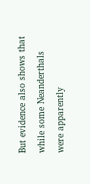But evidence also shows that while some Neanderthals were apparently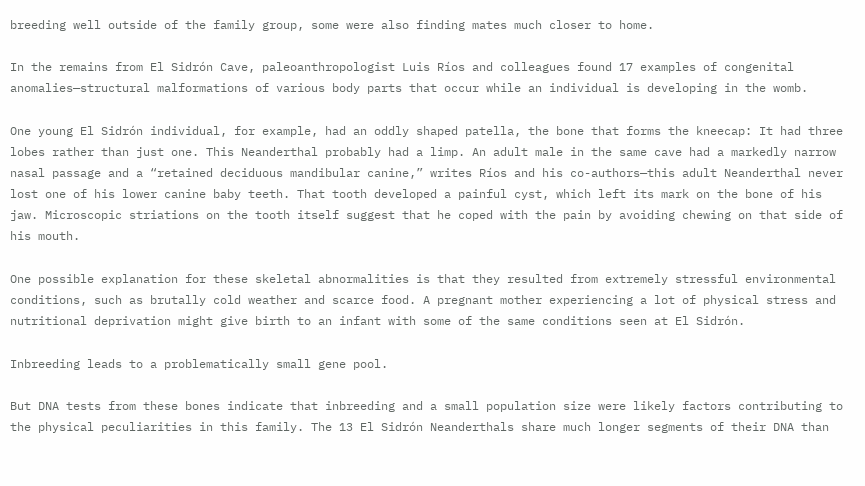breeding well outside of the family group, some were also finding mates much closer to home.

In the remains from El Sidrón Cave, paleoanthropologist Luis Ríos and colleagues found 17 examples of congenital anomalies—structural malformations of various body parts that occur while an individual is developing in the womb.

One young El Sidrón individual, for example, had an oddly shaped patella, the bone that forms the kneecap: It had three lobes rather than just one. This Neanderthal probably had a limp. An adult male in the same cave had a markedly narrow nasal passage and a “retained deciduous mandibular canine,” writes Ríos and his co-authors—this adult Neanderthal never lost one of his lower canine baby teeth. That tooth developed a painful cyst, which left its mark on the bone of his jaw. Microscopic striations on the tooth itself suggest that he coped with the pain by avoiding chewing on that side of his mouth.

One possible explanation for these skeletal abnormalities is that they resulted from extremely stressful environmental conditions, such as brutally cold weather and scarce food. A pregnant mother experiencing a lot of physical stress and nutritional deprivation might give birth to an infant with some of the same conditions seen at El Sidrón.

Inbreeding leads to a problematically small gene pool.

But DNA tests from these bones indicate that inbreeding and a small population size were likely factors contributing to the physical peculiarities in this family. The 13 El Sidrón Neanderthals share much longer segments of their DNA than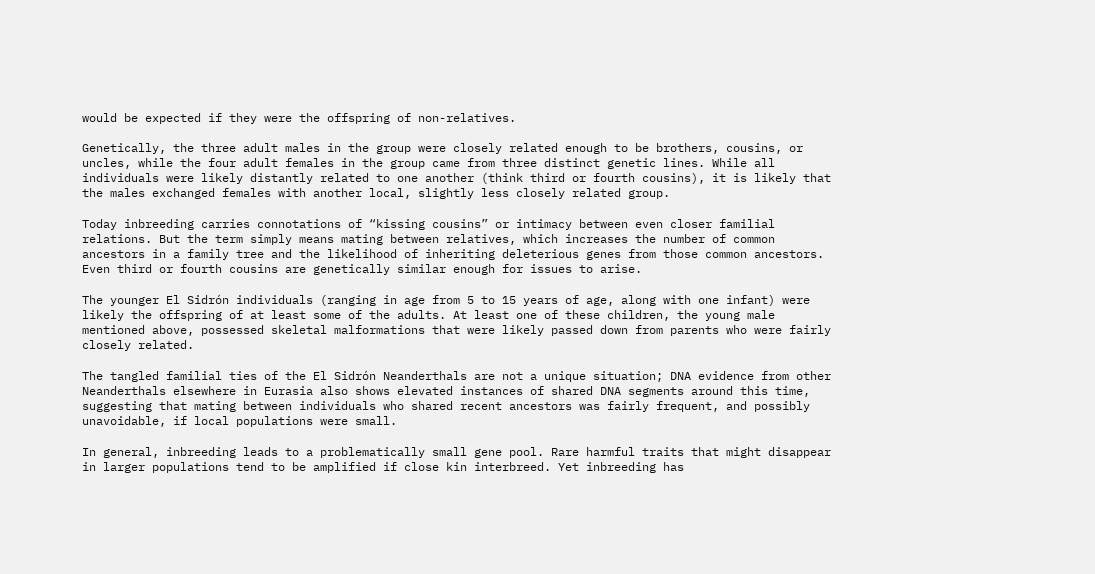would be expected if they were the offspring of non-relatives.

Genetically, the three adult males in the group were closely related enough to be brothers, cousins, or uncles, while the four adult females in the group came from three distinct genetic lines. While all individuals were likely distantly related to one another (think third or fourth cousins), it is likely that the males exchanged females with another local, slightly less closely related group.

Today inbreeding carries connotations of “kissing cousins” or intimacy between even closer familial relations. But the term simply means mating between relatives, which increases the number of common ancestors in a family tree and the likelihood of inheriting deleterious genes from those common ancestors. Even third or fourth cousins are genetically similar enough for issues to arise.

The younger El Sidrón individuals (ranging in age from 5 to 15 years of age, along with one infant) were likely the offspring of at least some of the adults. At least one of these children, the young male mentioned above, possessed skeletal malformations that were likely passed down from parents who were fairly closely related.

The tangled familial ties of the El Sidrón Neanderthals are not a unique situation; DNA evidence from other Neanderthals elsewhere in Eurasia also shows elevated instances of shared DNA segments around this time, suggesting that mating between individuals who shared recent ancestors was fairly frequent, and possibly unavoidable, if local populations were small.

In general, inbreeding leads to a problematically small gene pool. Rare harmful traits that might disappear in larger populations tend to be amplified if close kin interbreed. Yet inbreeding has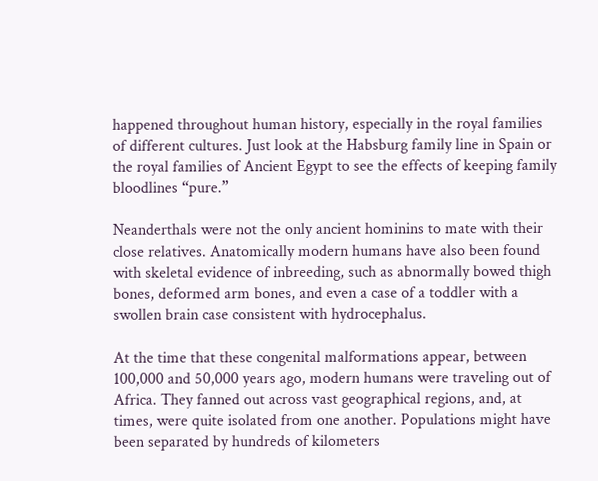happened throughout human history, especially in the royal families of different cultures. Just look at the Habsburg family line in Spain or the royal families of Ancient Egypt to see the effects of keeping family bloodlines “pure.”

Neanderthals were not the only ancient hominins to mate with their close relatives. Anatomically modern humans have also been found with skeletal evidence of inbreeding, such as abnormally bowed thigh bones, deformed arm bones, and even a case of a toddler with a swollen brain case consistent with hydrocephalus.

At the time that these congenital malformations appear, between 100,000 and 50,000 years ago, modern humans were traveling out of Africa. They fanned out across vast geographical regions, and, at times, were quite isolated from one another. Populations might have been separated by hundreds of kilometers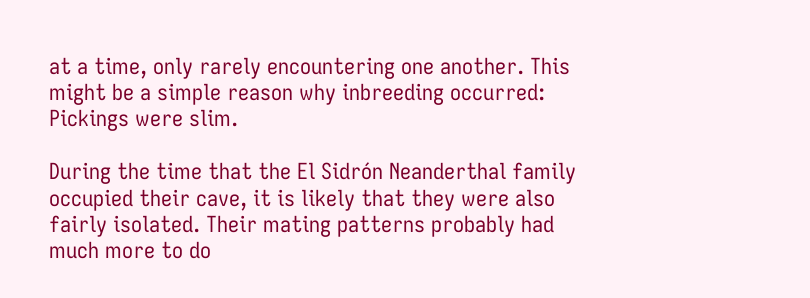at a time, only rarely encountering one another. This might be a simple reason why inbreeding occurred: Pickings were slim.

During the time that the El Sidrón Neanderthal family occupied their cave, it is likely that they were also fairly isolated. Their mating patterns probably had much more to do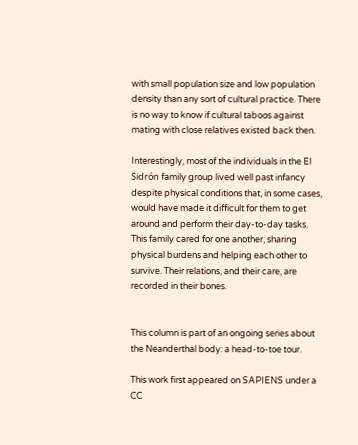with small population size and low population density than any sort of cultural practice. There is no way to know if cultural taboos against mating with close relatives existed back then.

Interestingly, most of the individuals in the El Sidrón family group lived well past infancy despite physical conditions that, in some cases, would have made it difficult for them to get around and perform their day-to-day tasks. This family cared for one another, sharing physical burdens and helping each other to survive. Their relations, and their care, are recorded in their bones.


This column is part of an ongoing series about the Neanderthal body: a head-to-toe tour.

This work first appeared on SAPIENS under a CC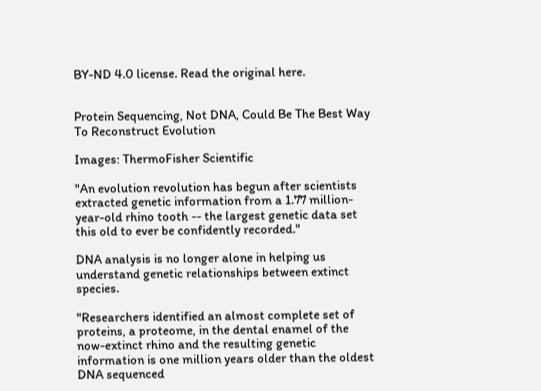BY-ND 4.0 license. Read the original here.


Protein Sequencing, Not DNA, Could Be The Best Way To Reconstruct Evolution

Images: ThermoFisher Scientific

"An evolution revolution has begun after scientists extracted genetic information from a 1.77 million-year-old rhino tooth -- the largest genetic data set this old to ever be confidently recorded."

DNA analysis is no longer alone in helping us understand genetic relationships between extinct species.

"Researchers identified an almost complete set of proteins, a proteome, in the dental enamel of the now-extinct rhino and the resulting genetic information is one million years older than the oldest DNA sequenced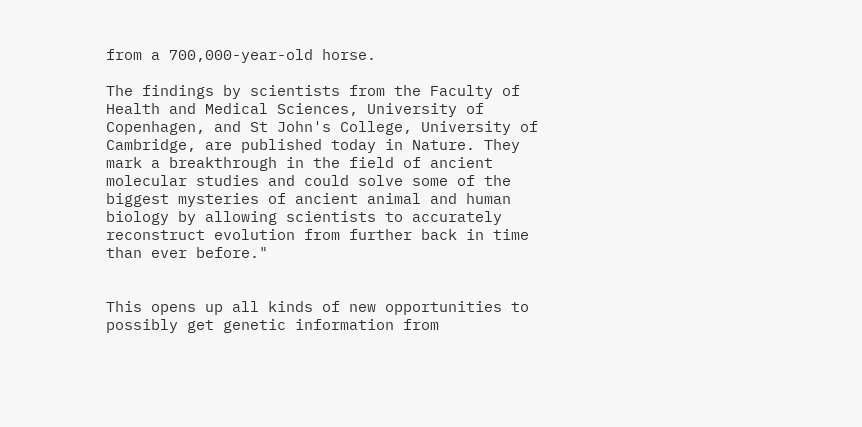from a 700,000-year-old horse.

The findings by scientists from the Faculty of Health and Medical Sciences, University of Copenhagen, and St John's College, University of Cambridge, are published today in Nature. They mark a breakthrough in the field of ancient molecular studies and could solve some of the biggest mysteries of ancient animal and human biology by allowing scientists to accurately reconstruct evolution from further back in time than ever before."


This opens up all kinds of new opportunities to possibly get genetic information from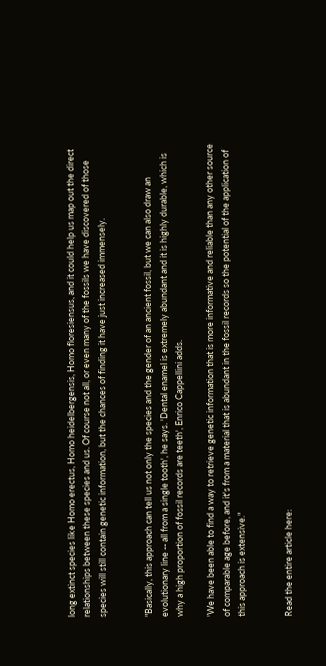long extinct species like Homo erectus, Homo heidelbergensis, Homo floresiensus, and it could help us map out the direct relationships between these species and us. Of course not all, or even many of the fossils we have discovered of those species will still contain genetic information, but the chances of finding it have just increased immensely.


"Basically, this approach can tell us not only the species and the gender of an ancient fossil, but we can also draw an evolutionary line -- all from a single tooth', he says. 'Dental enamel is extremely abundant and it is highly durable, which is why a high proportion of fossil records are teeth', Enrico Cappellini adds.

'We have been able to find a way to retrieve genetic information that is more informative and reliable than any other source of comparable age before, and it's from a material that is abundant in the fossil records so the potential of the application of this approach is extensive."


Read the entire article here: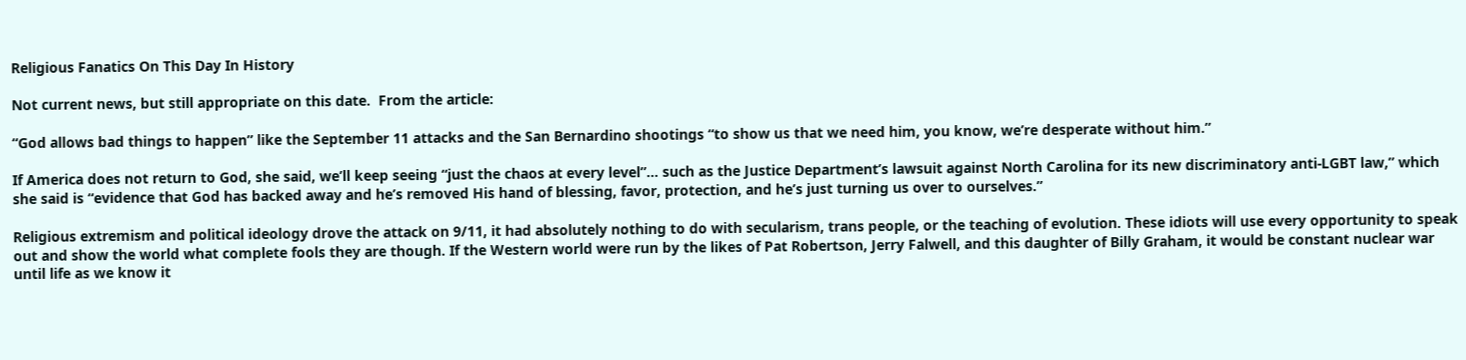Religious Fanatics On This Day In History

Not current news, but still appropriate on this date.  From the article:

“God allows bad things to happen” like the September 11 attacks and the San Bernardino shootings “to show us that we need him, you know, we’re desperate without him.”

If America does not return to God, she said, we’ll keep seeing “just the chaos at every level”… such as the Justice Department’s lawsuit against North Carolina for its new discriminatory anti-LGBT law,” which she said is “evidence that God has backed away and he’s removed His hand of blessing, favor, protection, and he’s just turning us over to ourselves.”

Religious extremism and political ideology drove the attack on 9/11, it had absolutely nothing to do with secularism, trans people, or the teaching of evolution. These idiots will use every opportunity to speak out and show the world what complete fools they are though. If the Western world were run by the likes of Pat Robertson, Jerry Falwell, and this daughter of Billy Graham, it would be constant nuclear war until life as we know it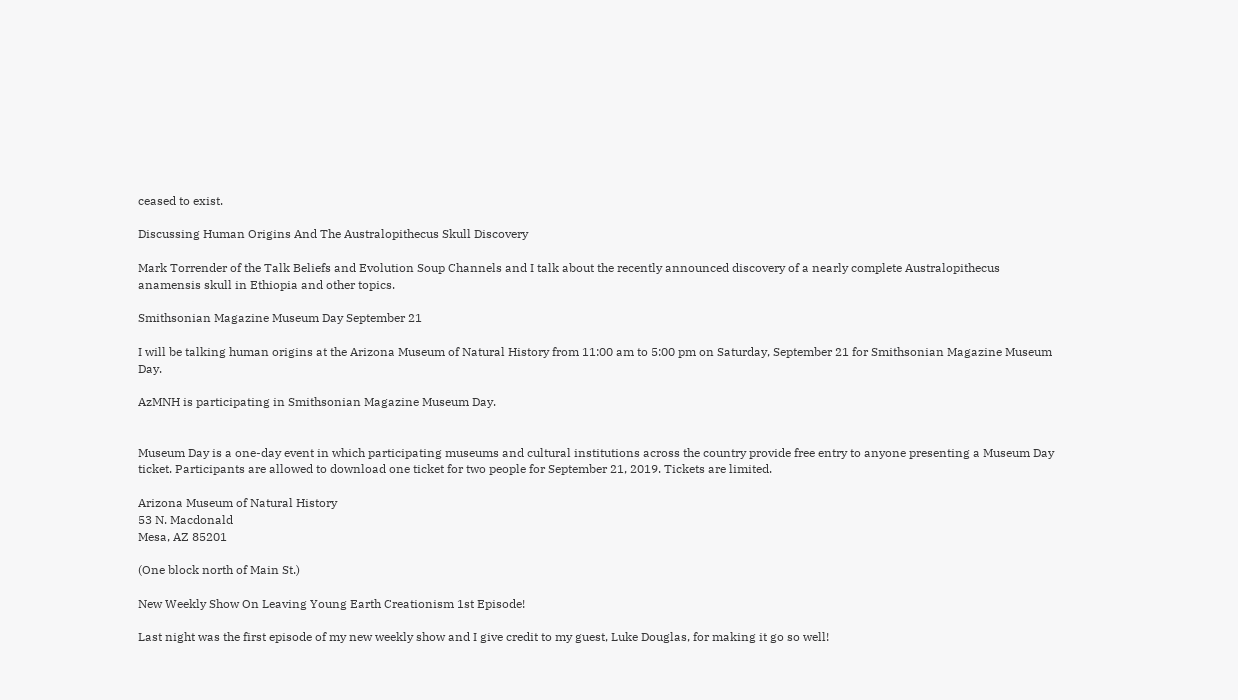ceased to exist.

Discussing Human Origins And The Australopithecus Skull Discovery

Mark Torrender of the Talk Beliefs and Evolution Soup Channels and I talk about the recently announced discovery of a nearly complete Australopithecus anamensis skull in Ethiopia and other topics.

Smithsonian Magazine Museum Day September 21

I will be talking human origins at the Arizona Museum of Natural History from 11:00 am to 5:00 pm on Saturday, September 21 for Smithsonian Magazine Museum Day.

AzMNH is participating in Smithsonian Magazine Museum Day.


Museum Day is a one-day event in which participating museums and cultural institutions across the country provide free entry to anyone presenting a Museum Day ticket. Participants are allowed to download one ticket for two people for September 21, 2019. Tickets are limited.

Arizona Museum of Natural History
53 N. Macdonald
Mesa, AZ 85201

(One block north of Main St.)

New Weekly Show On Leaving Young Earth Creationism 1st Episode!

Last night was the first episode of my new weekly show and I give credit to my guest, Luke Douglas, for making it go so well!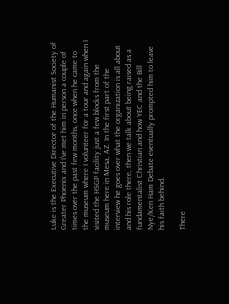Luke is the Executive Director of the Humanist Society of Greater Phoenix and I've met him in person a couple of times over the past few months, once when he came to the museum where I volunteer for a tour and again when I visited the HSGP facility just a few blocks from the museum here in Mesa, AZ. In the first part of the interview he goes over what the organization is all about and his role there, then we talk about being raised as a fundamentalist Christian and how YEC and the Bill Nye/Ken Ham Debate eventually prompted him to leave his faith behind.

There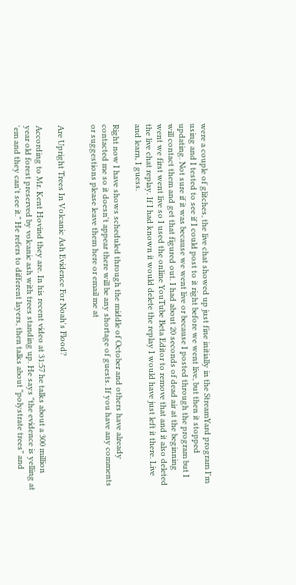were a couple of glitches, the live chat showed up just fine initially in the StreamYard program I'm using and I tested to see if I could post to it right before we went live, but then it stopped updating. Not sure if it was because we went live or because I posted through the program but I will contact them and get that figured out. I had about 20 seconds of dead air at the beginning went we first went live so I used the online YouTube Beta Editor to remove that and it also deleted the live chat replay. If I had known it would delete the replay I would have just left it there. Live and learn, I guess.

Right now I have shows scheduled through the middle of October and others have already contacted me so it doesn't appear there will be any shortage of guests. If you have any comments or suggestions please leave them here or email me at


Are Upright Trees In Volcanic Ash Evidence For Noah's Flood?

According to Mr. Kent Hovind they are. In his recent video at 31:57 he talks about a 300 million year old forest preserved by volcanic ash with trees standing up. He says "the evidence is yelling at 'em and they can't see it." He refers to different layers, then talks about "polystrate trees" and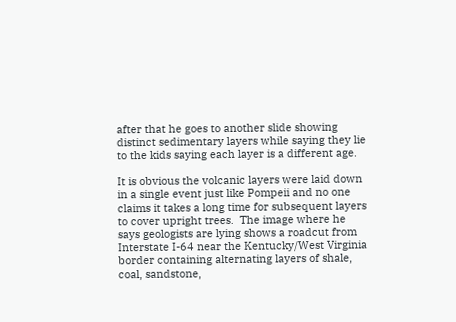after that he goes to another slide showing distinct sedimentary layers while saying they lie to the kids saying each layer is a different age.

It is obvious the volcanic layers were laid down in a single event just like Pompeii and no one claims it takes a long time for subsequent layers to cover upright trees.  The image where he says geologists are lying shows a roadcut from Interstate I-64 near the Kentucky/West Virginia border containing alternating layers of shale, coal, sandstone,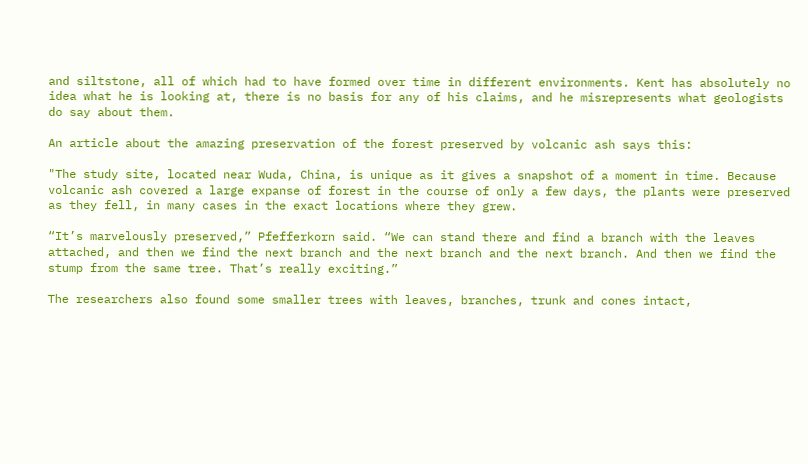and siltstone, all of which had to have formed over time in different environments. Kent has absolutely no idea what he is looking at, there is no basis for any of his claims, and he misrepresents what geologists do say about them.

An article about the amazing preservation of the forest preserved by volcanic ash says this:

"The study site, located near Wuda, China, is unique as it gives a snapshot of a moment in time. Because volcanic ash covered a large expanse of forest in the course of only a few days, the plants were preserved as they fell, in many cases in the exact locations where they grew.

“It’s marvelously preserved,” Pfefferkorn said. “We can stand there and find a branch with the leaves attached, and then we find the next branch and the next branch and the next branch. And then we find the stump from the same tree. That’s really exciting.”

The researchers also found some smaller trees with leaves, branches, trunk and cones intact,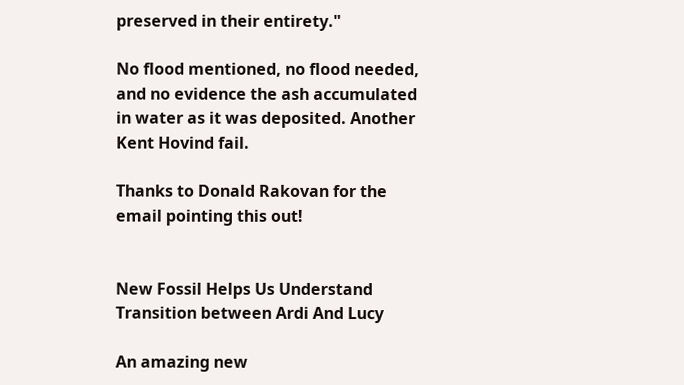preserved in their entirety."

No flood mentioned, no flood needed, and no evidence the ash accumulated in water as it was deposited. Another Kent Hovind fail.

Thanks to Donald Rakovan for the email pointing this out!


New Fossil Helps Us Understand Transition between Ardi And Lucy

An amazing new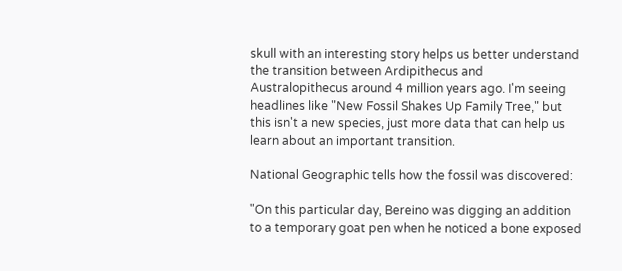skull with an interesting story helps us better understand the transition between Ardipithecus and Australopithecus around 4 million years ago. I'm seeing headlines like "New Fossil Shakes Up Family Tree," but this isn't a new species, just more data that can help us learn about an important transition.

National Geographic tells how the fossil was discovered:

"On this particular day, Bereino was digging an addition to a temporary goat pen when he noticed a bone exposed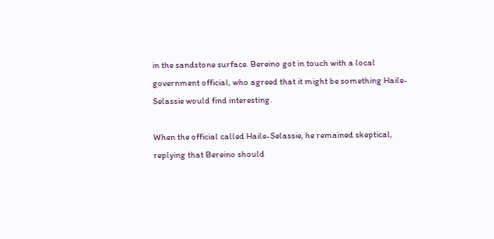in the sandstone surface. Bereino got in touch with a local government official, who agreed that it might be something Haile-Selassie would find interesting.

When the official called Haile-Selassie, he remained skeptical, replying that Bereino should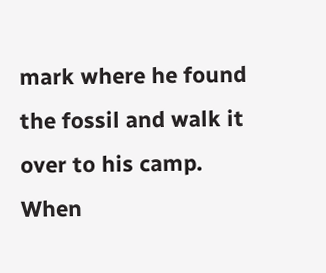mark where he found the fossil and walk it over to his camp. When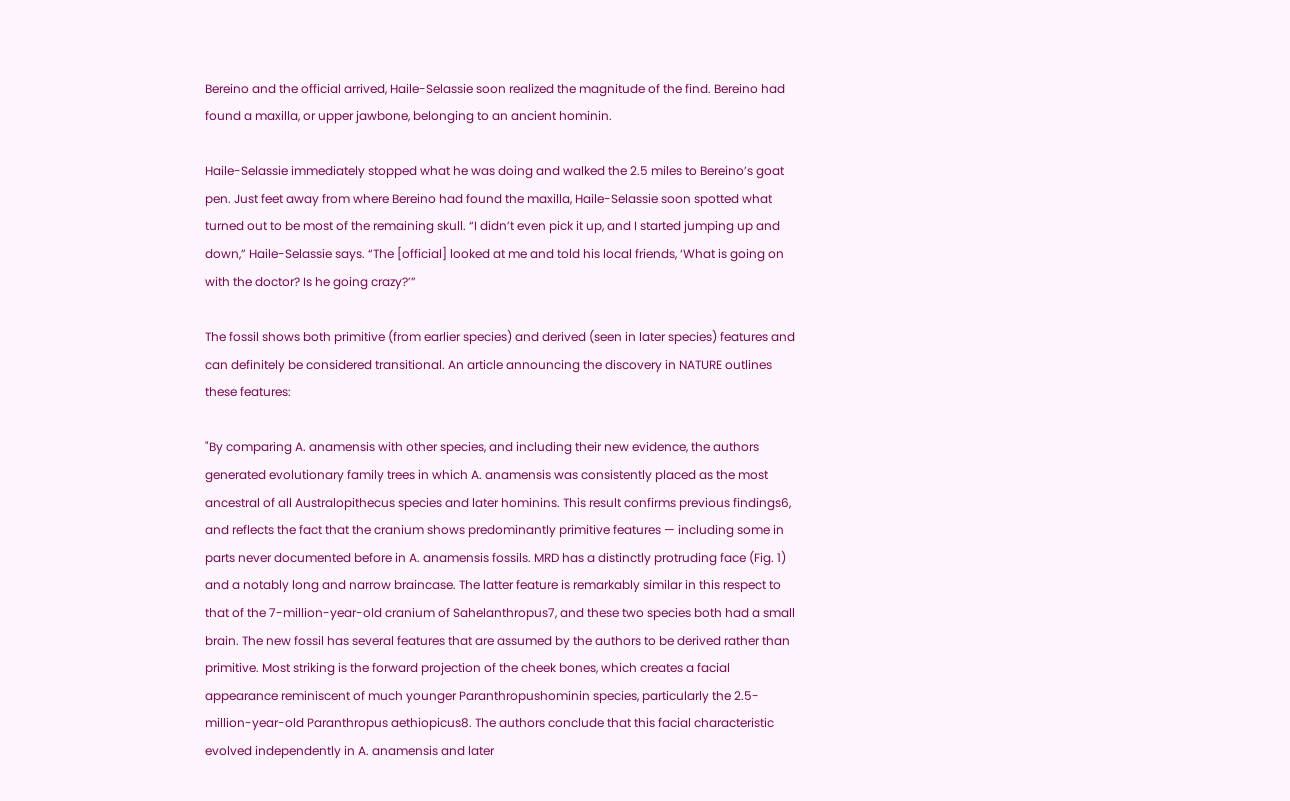Bereino and the official arrived, Haile-Selassie soon realized the magnitude of the find. Bereino had found a maxilla, or upper jawbone, belonging to an ancient hominin.

Haile-Selassie immediately stopped what he was doing and walked the 2.5 miles to Bereino’s goat pen. Just feet away from where Bereino had found the maxilla, Haile-Selassie soon spotted what turned out to be most of the remaining skull. “I didn’t even pick it up, and I started jumping up and down,” Haile-Selassie says. “The [official] looked at me and told his local friends, ‘What is going on with the doctor? Is he going crazy?’”

The fossil shows both primitive (from earlier species) and derived (seen in later species) features and can definitely be considered transitional. An article announcing the discovery in NATURE outlines these features:

"By comparing A. anamensis with other species, and including their new evidence, the authors generated evolutionary family trees in which A. anamensis was consistently placed as the most ancestral of all Australopithecus species and later hominins. This result confirms previous findings6, and reflects the fact that the cranium shows predominantly primitive features — including some in parts never documented before in A. anamensis fossils. MRD has a distinctly protruding face (Fig. 1) and a notably long and narrow braincase. The latter feature is remarkably similar in this respect to that of the 7-million-year-old cranium of Sahelanthropus7, and these two species both had a small brain. The new fossil has several features that are assumed by the authors to be derived rather than primitive. Most striking is the forward projection of the cheek bones, which creates a facial appearance reminiscent of much younger Paranthropushominin species, particularly the 2.5-million-year-old Paranthropus aethiopicus8. The authors conclude that this facial characteristic evolved independently in A. anamensis and later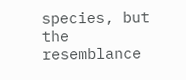species, but the resemblance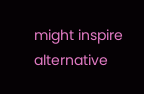might inspire alternative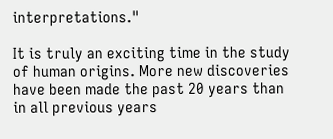interpretations."

It is truly an exciting time in the study of human origins. More new discoveries have been made the past 20 years than in all previous years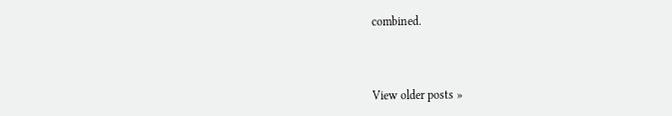combined.



View older posts »